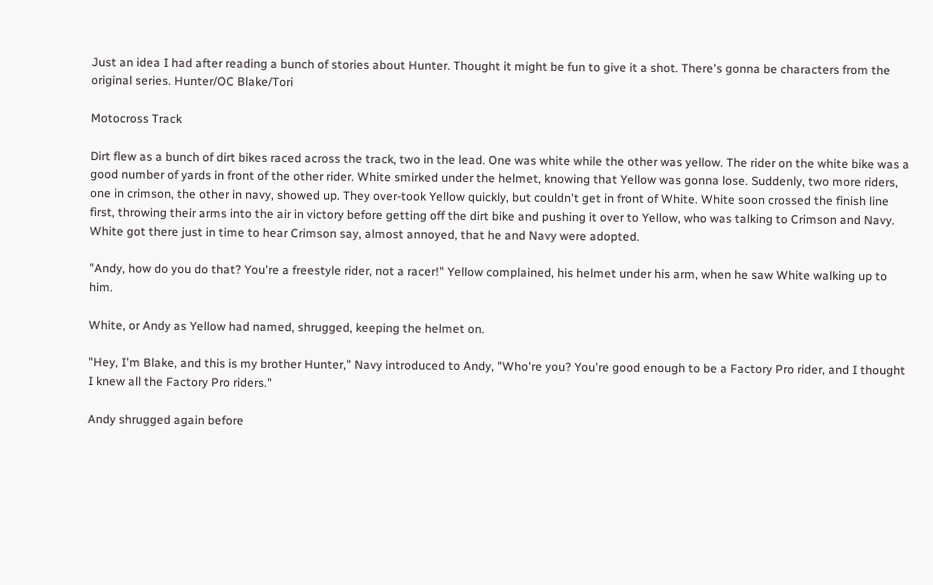Just an idea I had after reading a bunch of stories about Hunter. Thought it might be fun to give it a shot. There's gonna be characters from the original series. Hunter/OC Blake/Tori

Motocross Track

Dirt flew as a bunch of dirt bikes raced across the track, two in the lead. One was white while the other was yellow. The rider on the white bike was a good number of yards in front of the other rider. White smirked under the helmet, knowing that Yellow was gonna lose. Suddenly, two more riders, one in crimson, the other in navy, showed up. They over-took Yellow quickly, but couldn't get in front of White. White soon crossed the finish line first, throwing their arms into the air in victory before getting off the dirt bike and pushing it over to Yellow, who was talking to Crimson and Navy. White got there just in time to hear Crimson say, almost annoyed, that he and Navy were adopted.

"Andy, how do you do that? You're a freestyle rider, not a racer!" Yellow complained, his helmet under his arm, when he saw White walking up to him.

White, or Andy as Yellow had named, shrugged, keeping the helmet on.

"Hey, I'm Blake, and this is my brother Hunter," Navy introduced to Andy, "Who're you? You're good enough to be a Factory Pro rider, and I thought I knew all the Factory Pro riders."

Andy shrugged again before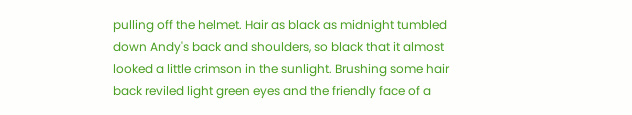pulling off the helmet. Hair as black as midnight tumbled down Andy's back and shoulders, so black that it almost looked a little crimson in the sunlight. Brushing some hair back reviled light green eyes and the friendly face of a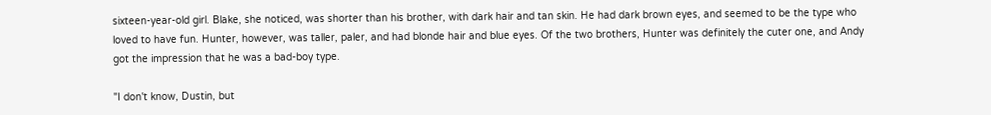sixteen-year-old girl. Blake, she noticed, was shorter than his brother, with dark hair and tan skin. He had dark brown eyes, and seemed to be the type who loved to have fun. Hunter, however, was taller, paler, and had blonde hair and blue eyes. Of the two brothers, Hunter was definitely the cuter one, and Andy got the impression that he was a bad-boy type.

"I don't know, Dustin, but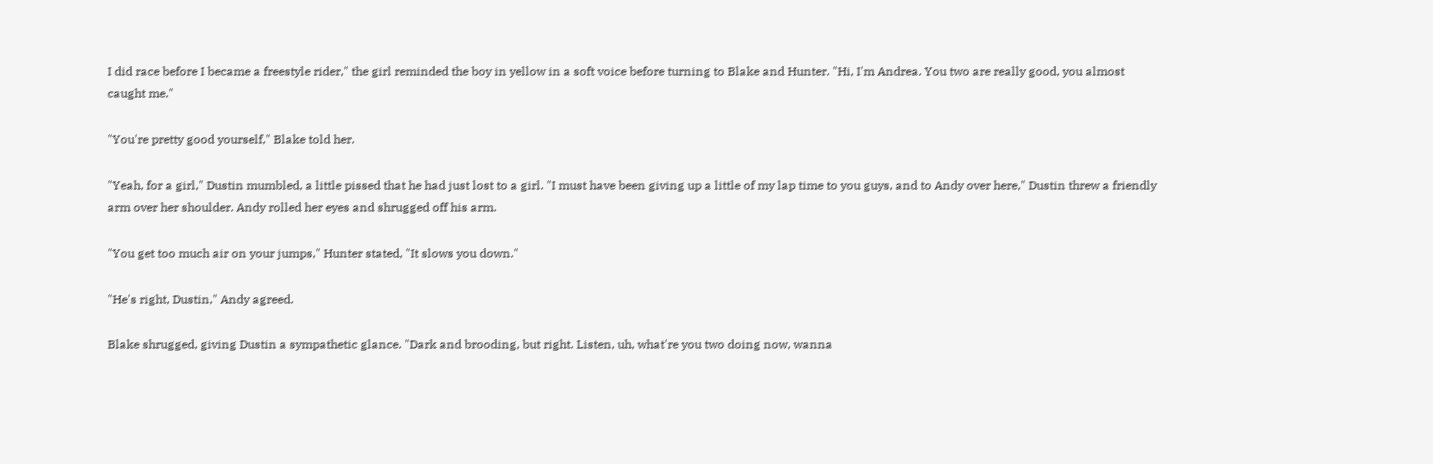I did race before I became a freestyle rider," the girl reminded the boy in yellow in a soft voice before turning to Blake and Hunter. "Hi, I'm Andrea. You two are really good, you almost caught me."

"You're pretty good yourself," Blake told her.

"Yeah, for a girl," Dustin mumbled, a little pissed that he had just lost to a girl. "I must have been giving up a little of my lap time to you guys, and to Andy over here," Dustin threw a friendly arm over her shoulder. Andy rolled her eyes and shrugged off his arm.

"You get too much air on your jumps," Hunter stated, "It slows you down."

"He's right, Dustin," Andy agreed.

Blake shrugged, giving Dustin a sympathetic glance. "Dark and brooding, but right. Listen, uh, what're you two doing now, wanna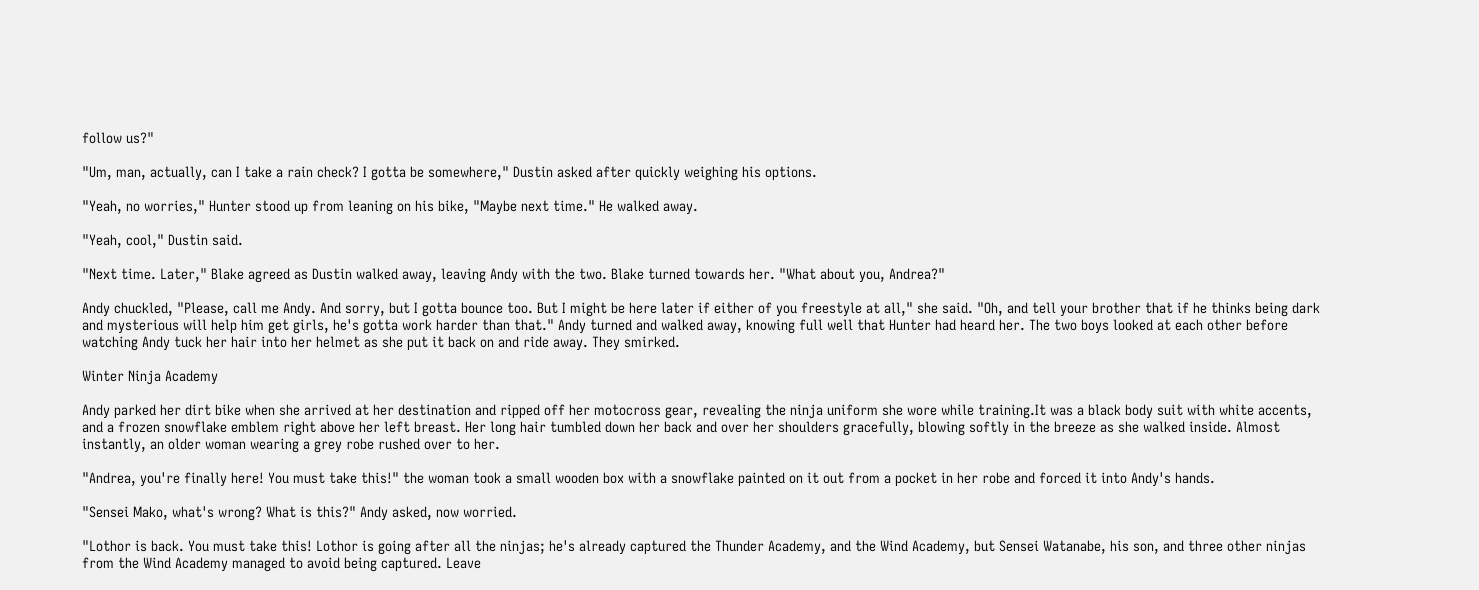follow us?"

"Um, man, actually, can I take a rain check? I gotta be somewhere," Dustin asked after quickly weighing his options.

"Yeah, no worries," Hunter stood up from leaning on his bike, "Maybe next time." He walked away.

"Yeah, cool," Dustin said.

"Next time. Later," Blake agreed as Dustin walked away, leaving Andy with the two. Blake turned towards her. "What about you, Andrea?"

Andy chuckled, "Please, call me Andy. And sorry, but I gotta bounce too. But I might be here later if either of you freestyle at all," she said. "Oh, and tell your brother that if he thinks being dark and mysterious will help him get girls, he's gotta work harder than that." Andy turned and walked away, knowing full well that Hunter had heard her. The two boys looked at each other before watching Andy tuck her hair into her helmet as she put it back on and ride away. They smirked.

Winter Ninja Academy

Andy parked her dirt bike when she arrived at her destination and ripped off her motocross gear, revealing the ninja uniform she wore while training.It was a black body suit with white accents, and a frozen snowflake emblem right above her left breast. Her long hair tumbled down her back and over her shoulders gracefully, blowing softly in the breeze as she walked inside. Almost instantly, an older woman wearing a grey robe rushed over to her.

"Andrea, you're finally here! You must take this!" the woman took a small wooden box with a snowflake painted on it out from a pocket in her robe and forced it into Andy's hands.

"Sensei Mako, what's wrong? What is this?" Andy asked, now worried.

"Lothor is back. You must take this! Lothor is going after all the ninjas; he's already captured the Thunder Academy, and the Wind Academy, but Sensei Watanabe, his son, and three other ninjas from the Wind Academy managed to avoid being captured. Leave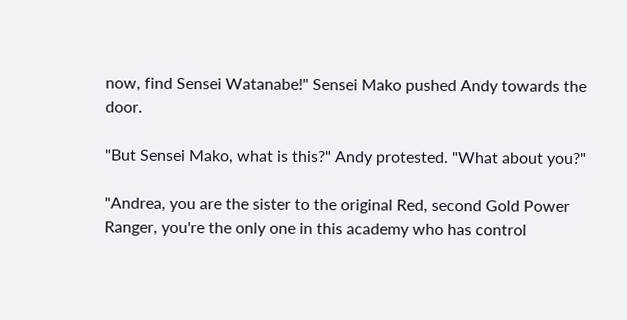now, find Sensei Watanabe!" Sensei Mako pushed Andy towards the door.

"But Sensei Mako, what is this?" Andy protested. "What about you?"

"Andrea, you are the sister to the original Red, second Gold Power Ranger, you're the only one in this academy who has control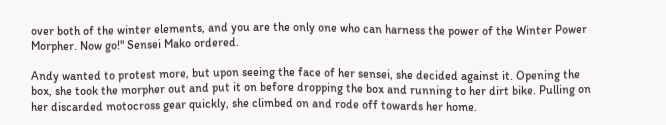over both of the winter elements, and you are the only one who can harness the power of the Winter Power Morpher. Now go!" Sensei Mako ordered.

Andy wanted to protest more, but upon seeing the face of her sensei, she decided against it. Opening the box, she took the morpher out and put it on before dropping the box and running to her dirt bike. Pulling on her discarded motocross gear quickly, she climbed on and rode off towards her home.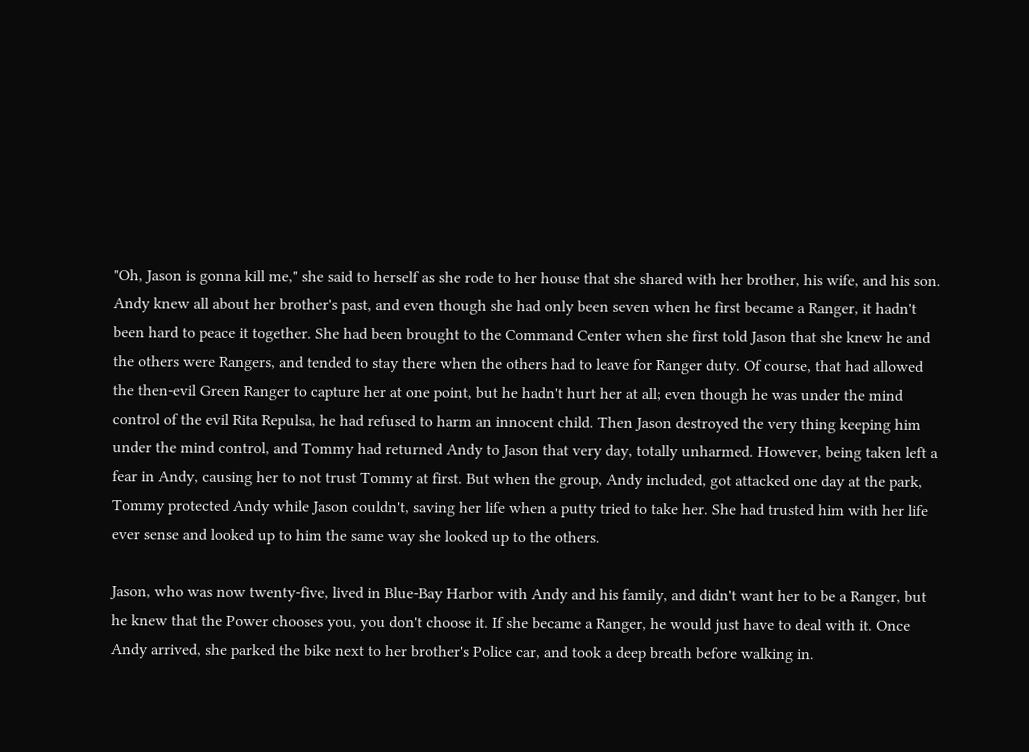"Oh, Jason is gonna kill me," she said to herself as she rode to her house that she shared with her brother, his wife, and his son. Andy knew all about her brother's past, and even though she had only been seven when he first became a Ranger, it hadn't been hard to peace it together. She had been brought to the Command Center when she first told Jason that she knew he and the others were Rangers, and tended to stay there when the others had to leave for Ranger duty. Of course, that had allowed the then-evil Green Ranger to capture her at one point, but he hadn't hurt her at all; even though he was under the mind control of the evil Rita Repulsa, he had refused to harm an innocent child. Then Jason destroyed the very thing keeping him under the mind control, and Tommy had returned Andy to Jason that very day, totally unharmed. However, being taken left a fear in Andy, causing her to not trust Tommy at first. But when the group, Andy included, got attacked one day at the park, Tommy protected Andy while Jason couldn't, saving her life when a putty tried to take her. She had trusted him with her life ever sense and looked up to him the same way she looked up to the others.

Jason, who was now twenty-five, lived in Blue-Bay Harbor with Andy and his family, and didn't want her to be a Ranger, but he knew that the Power chooses you, you don't choose it. If she became a Ranger, he would just have to deal with it. Once Andy arrived, she parked the bike next to her brother's Police car, and took a deep breath before walking in.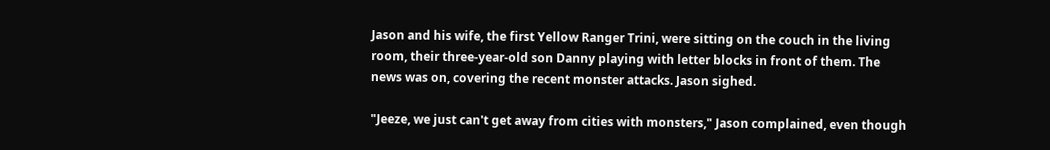Jason and his wife, the first Yellow Ranger Trini, were sitting on the couch in the living room, their three-year-old son Danny playing with letter blocks in front of them. The news was on, covering the recent monster attacks. Jason sighed.

"Jeeze, we just can't get away from cities with monsters," Jason complained, even though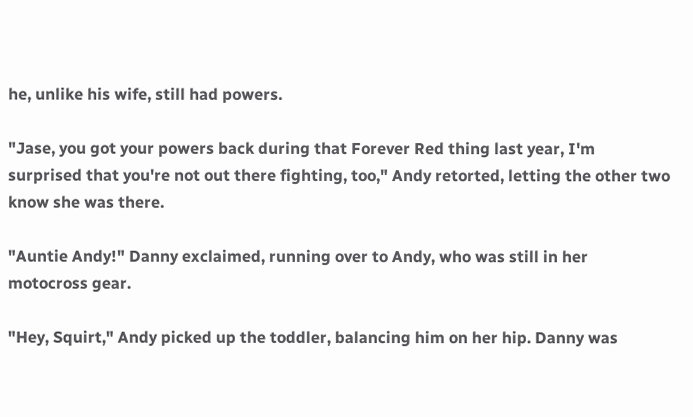he, unlike his wife, still had powers.

"Jase, you got your powers back during that Forever Red thing last year, I'm surprised that you're not out there fighting, too," Andy retorted, letting the other two know she was there.

"Auntie Andy!" Danny exclaimed, running over to Andy, who was still in her motocross gear.

"Hey, Squirt," Andy picked up the toddler, balancing him on her hip. Danny was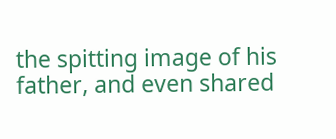the spitting image of his father, and even shared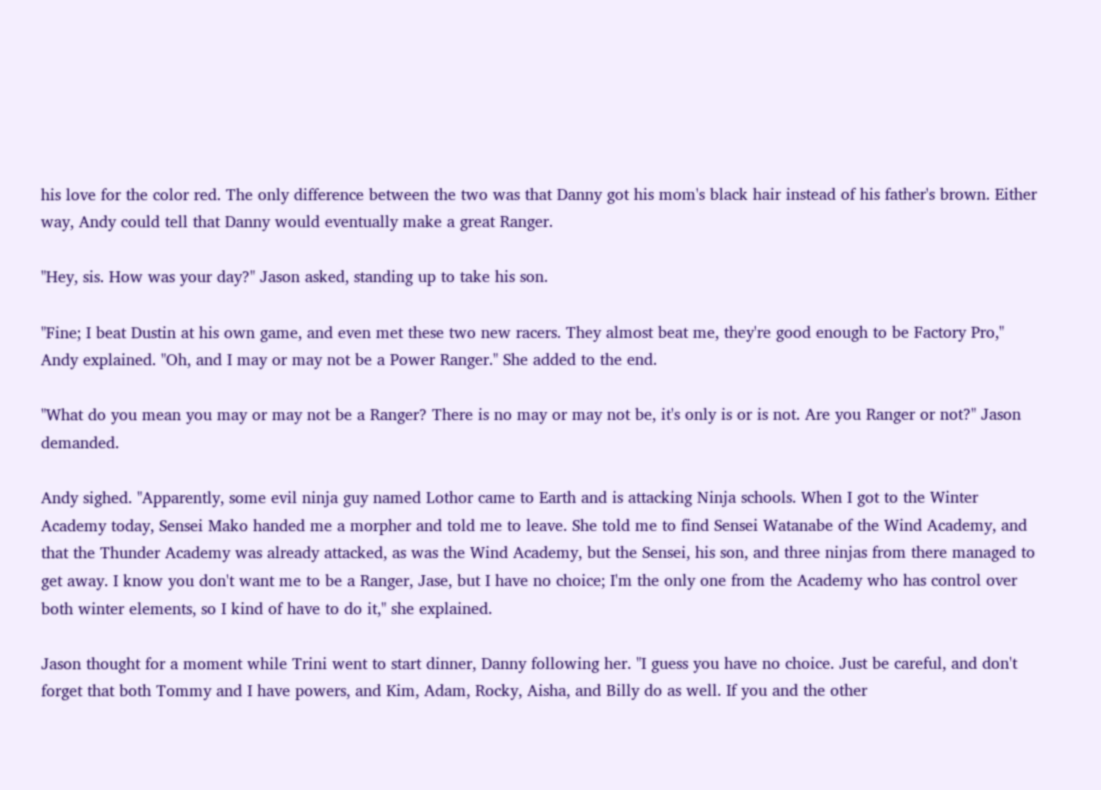his love for the color red. The only difference between the two was that Danny got his mom's black hair instead of his father's brown. Either way, Andy could tell that Danny would eventually make a great Ranger.

"Hey, sis. How was your day?" Jason asked, standing up to take his son.

"Fine; I beat Dustin at his own game, and even met these two new racers. They almost beat me, they're good enough to be Factory Pro," Andy explained. "Oh, and I may or may not be a Power Ranger." She added to the end.

"What do you mean you may or may not be a Ranger? There is no may or may not be, it's only is or is not. Are you Ranger or not?" Jason demanded.

Andy sighed. "Apparently, some evil ninja guy named Lothor came to Earth and is attacking Ninja schools. When I got to the Winter Academy today, Sensei Mako handed me a morpher and told me to leave. She told me to find Sensei Watanabe of the Wind Academy, and that the Thunder Academy was already attacked, as was the Wind Academy, but the Sensei, his son, and three ninjas from there managed to get away. I know you don't want me to be a Ranger, Jase, but I have no choice; I'm the only one from the Academy who has control over both winter elements, so I kind of have to do it," she explained.

Jason thought for a moment while Trini went to start dinner, Danny following her. "I guess you have no choice. Just be careful, and don't forget that both Tommy and I have powers, and Kim, Adam, Rocky, Aisha, and Billy do as well. If you and the other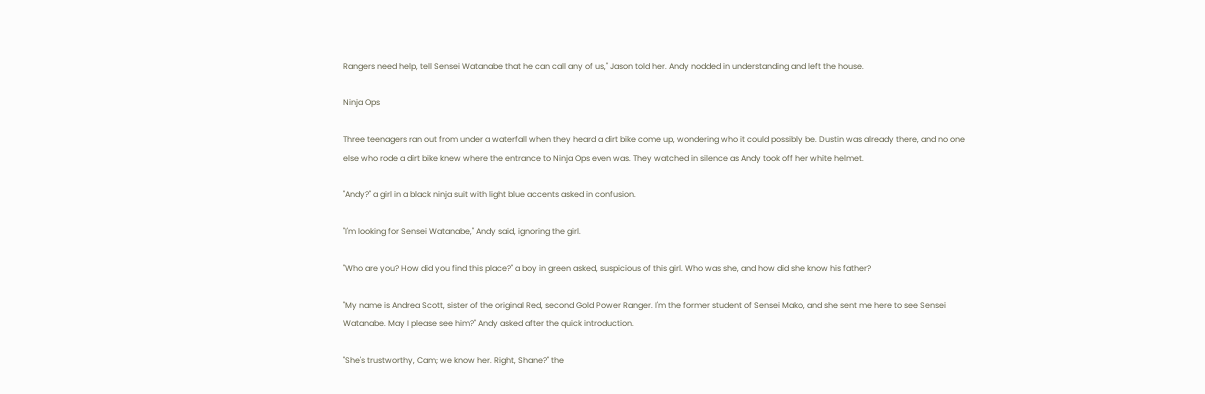Rangers need help, tell Sensei Watanabe that he can call any of us," Jason told her. Andy nodded in understanding and left the house.

Ninja Ops

Three teenagers ran out from under a waterfall when they heard a dirt bike come up, wondering who it could possibly be. Dustin was already there, and no one else who rode a dirt bike knew where the entrance to Ninja Ops even was. They watched in silence as Andy took off her white helmet.

"Andy?" a girl in a black ninja suit with light blue accents asked in confusion.

"I'm looking for Sensei Watanabe," Andy said, ignoring the girl.

"Who are you? How did you find this place?" a boy in green asked, suspicious of this girl. Who was she, and how did she know his father?

"My name is Andrea Scott, sister of the original Red, second Gold Power Ranger. I'm the former student of Sensei Mako, and she sent me here to see Sensei Watanabe. May I please see him?" Andy asked after the quick introduction.

"She's trustworthy, Cam; we know her. Right, Shane?" the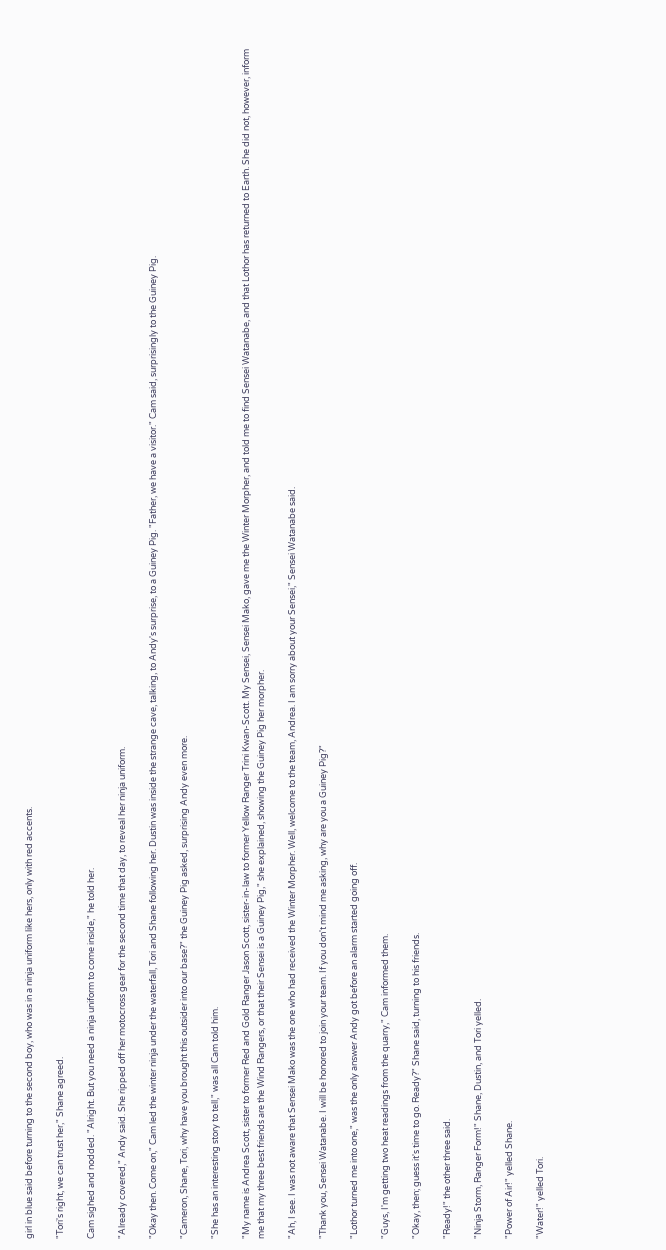girl in blue said before turning to the second boy, who was in a ninja uniform like hers, only with red accents.

"Tori's right, we can trust her," Shane agreed.

Cam sighed and nodded. "Alright. But you need a ninja uniform to come inside," he told her.

"Already covered," Andy said. She ripped off her motocross gear for the second time that day, to reveal her ninja uniform.

"Okay then. Come on," Cam led the winter ninja under the waterfall, Tori and Shane following her. Dustin was inside the strange cave, talking, to Andy's surprise, to a Guiney Pig. "Father, we have a visitor." Cam said, surprisingly to the Guiney Pig.

"Cameron, Shane, Tori, why have you brought this outsider into our base?" the Guiney Pig asked, surprising Andy even more.

"She has an interesting story to tell," was all Cam told him.

"My name is Andrea Scott, sister to former Red and Gold Ranger Jason Scott, sister-in-law to former Yellow Ranger Trini Kwan-Scott. My Sensei, Sensei Mako, gave me the Winter Morpher, and told me to find Sensei Watanabe, and that Lothor has returned to Earth. She did not, however, inform me that my three best friends are the Wind Rangers, or that their Sensei is a Guiney Pig," she explained, showing the Guiney Pig her morpher.

"Ah, I see. I was not aware that Sensei Mako was the one who had received the Winter Morpher. Well, welcome to the team, Andrea. I am sorry about your Sensei," Sensei Watanabe said.

"Thank you, Sensei Watanabe. I will be honored to join your team. If you don't mind me asking, why are you a Guiney Pig?"

"Lothor turned me into one," was the only answer Andy got before an alarm started going off.

"Guys, I'm getting two heat readings from the quarry," Cam informed them.

"Okay, then; guess it's time to go. Ready?" Shane said, turning to his friends.

"Ready!" the other three said.

"Ninja Storm, Ranger Form!" Shane, Dustin, and Tori yelled.

"Power of Air!" yelled Shane.

"Water!" yelled Tori.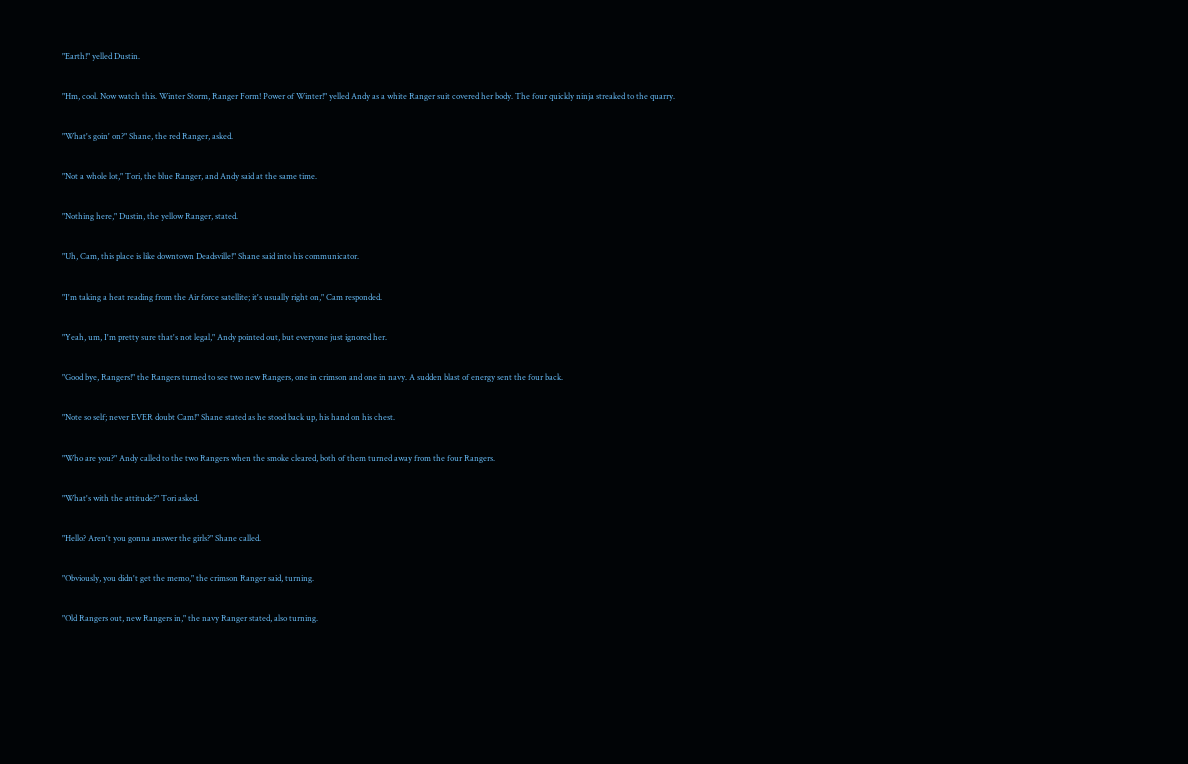"Earth!" yelled Dustin.

"Hm, cool. Now watch this. Winter Storm, Ranger Form! Power of Winter!" yelled Andy as a white Ranger suit covered her body. The four quickly ninja streaked to the quarry.

"What's goin' on?" Shane, the red Ranger, asked.

"Not a whole lot," Tori, the blue Ranger, and Andy said at the same time.

"Nothing here," Dustin, the yellow Ranger, stated.

"Uh, Cam, this place is like downtown Deadsville!" Shane said into his communicator.

"I'm taking a heat reading from the Air force satellite; it's usually right on," Cam responded.

"Yeah, um, I'm pretty sure that's not legal," Andy pointed out, but everyone just ignored her.

"Good bye, Rangers!" the Rangers turned to see two new Rangers, one in crimson and one in navy. A sudden blast of energy sent the four back.

"Note so self; never EVER doubt Cam!" Shane stated as he stood back up, his hand on his chest.

"Who are you?" Andy called to the two Rangers when the smoke cleared, both of them turned away from the four Rangers.

"What's with the attitude?" Tori asked.

"Hello? Aren't you gonna answer the girls?" Shane called.

"Obviously, you didn't get the memo," the crimson Ranger said, turning.

"Old Rangers out, new Rangers in," the navy Ranger stated, also turning.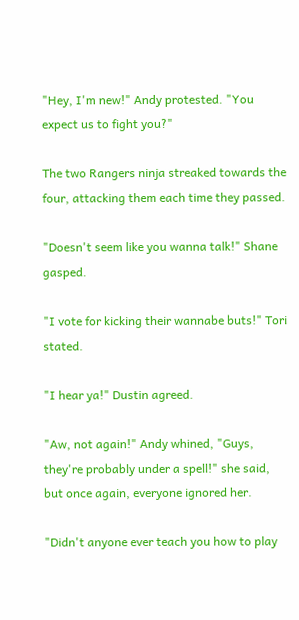"Hey, I'm new!" Andy protested. "You expect us to fight you?"

The two Rangers ninja streaked towards the four, attacking them each time they passed.

"Doesn't seem like you wanna talk!" Shane gasped.

"I vote for kicking their wannabe buts!" Tori stated.

"I hear ya!" Dustin agreed.

"Aw, not again!" Andy whined, "Guys, they're probably under a spell!" she said, but once again, everyone ignored her.

"Didn't anyone ever teach you how to play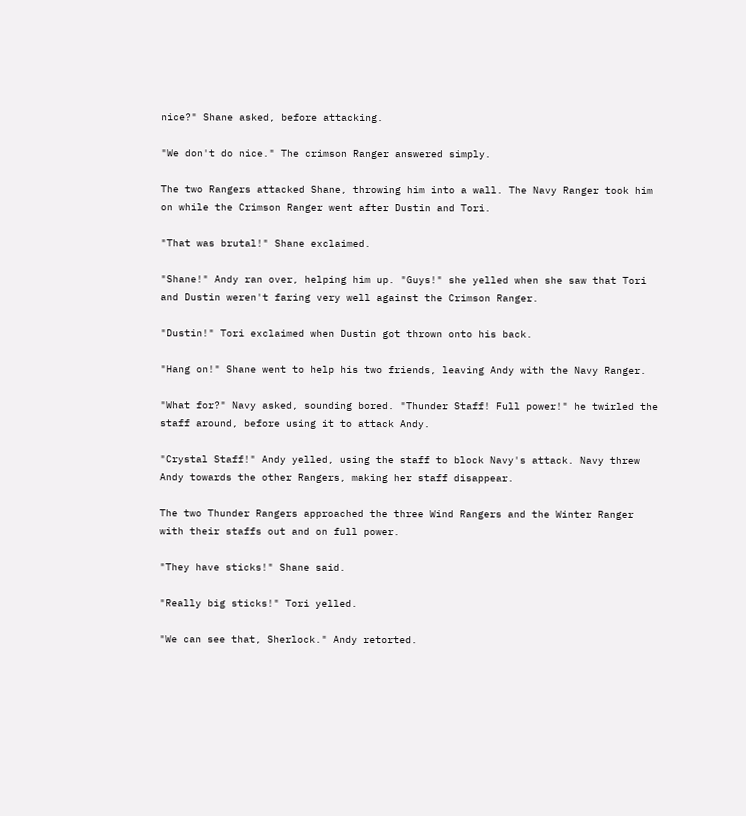nice?" Shane asked, before attacking.

"We don't do nice." The crimson Ranger answered simply.

The two Rangers attacked Shane, throwing him into a wall. The Navy Ranger took him on while the Crimson Ranger went after Dustin and Tori.

"That was brutal!" Shane exclaimed.

"Shane!" Andy ran over, helping him up. "Guys!" she yelled when she saw that Tori and Dustin weren't faring very well against the Crimson Ranger.

"Dustin!" Tori exclaimed when Dustin got thrown onto his back.

"Hang on!" Shane went to help his two friends, leaving Andy with the Navy Ranger.

"What for?" Navy asked, sounding bored. "Thunder Staff! Full power!" he twirled the staff around, before using it to attack Andy.

"Crystal Staff!" Andy yelled, using the staff to block Navy's attack. Navy threw Andy towards the other Rangers, making her staff disappear.

The two Thunder Rangers approached the three Wind Rangers and the Winter Ranger with their staffs out and on full power.

"They have sticks!" Shane said.

"Really big sticks!" Tori yelled.

"We can see that, Sherlock." Andy retorted.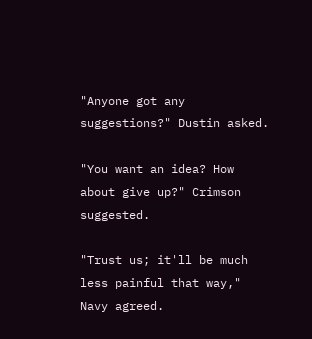"Anyone got any suggestions?" Dustin asked.

"You want an idea? How about give up?" Crimson suggested.

"Trust us; it'll be much less painful that way," Navy agreed.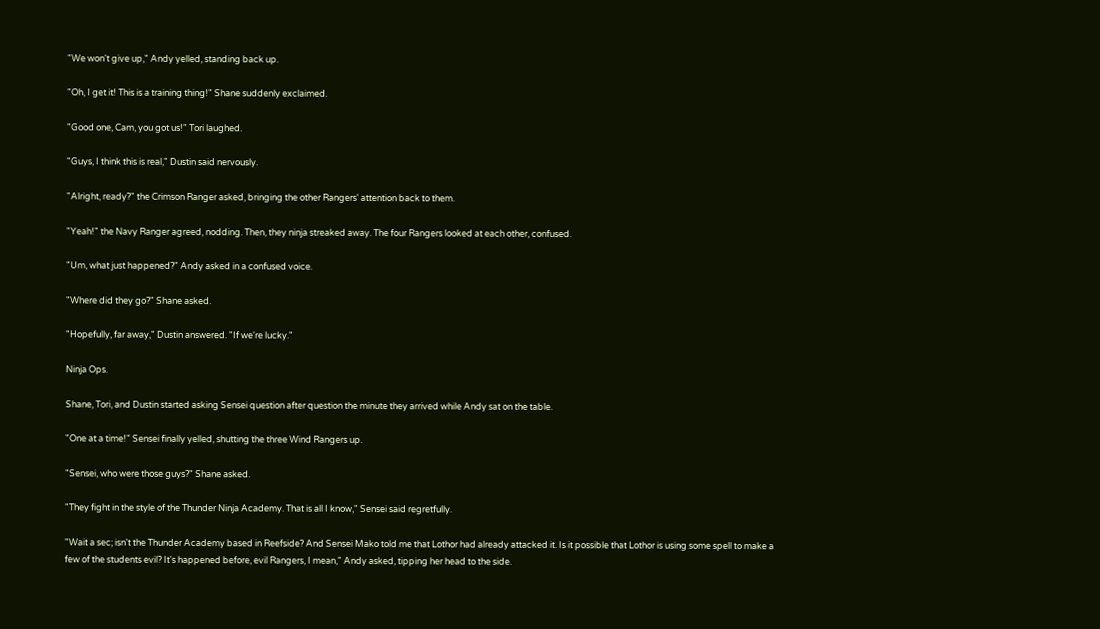"We won't give up," Andy yelled, standing back up.

"Oh, I get it! This is a training thing!" Shane suddenly exclaimed.

"Good one, Cam, you got us!" Tori laughed.

"Guys, I think this is real," Dustin said nervously.

"Alright, ready?" the Crimson Ranger asked, bringing the other Rangers' attention back to them.

"Yeah!" the Navy Ranger agreed, nodding. Then, they ninja streaked away. The four Rangers looked at each other, confused.

"Um, what just happened?" Andy asked in a confused voice.

"Where did they go?" Shane asked.

"Hopefully, far away," Dustin answered. "If we're lucky."

Ninja Ops.

Shane, Tori, and Dustin started asking Sensei question after question the minute they arrived while Andy sat on the table.

"One at a time!" Sensei finally yelled, shutting the three Wind Rangers up.

"Sensei, who were those guys?" Shane asked.

"They fight in the style of the Thunder Ninja Academy. That is all I know," Sensei said regretfully.

"Wait a sec; isn't the Thunder Academy based in Reefside? And Sensei Mako told me that Lothor had already attacked it. Is it possible that Lothor is using some spell to make a few of the students evil? It's happened before, evil Rangers, I mean," Andy asked, tipping her head to the side.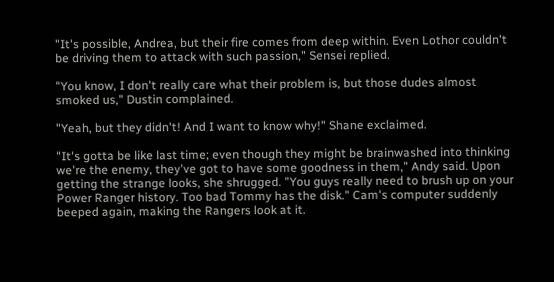"It's possible, Andrea, but their fire comes from deep within. Even Lothor couldn't be driving them to attack with such passion," Sensei replied.

"You know, I don't really care what their problem is, but those dudes almost smoked us," Dustin complained.

"Yeah, but they didn't! And I want to know why!" Shane exclaimed.

"It's gotta be like last time; even though they might be brainwashed into thinking we're the enemy, they've got to have some goodness in them," Andy said. Upon getting the strange looks, she shrugged. "You guys really need to brush up on your Power Ranger history. Too bad Tommy has the disk." Cam's computer suddenly beeped again, making the Rangers look at it.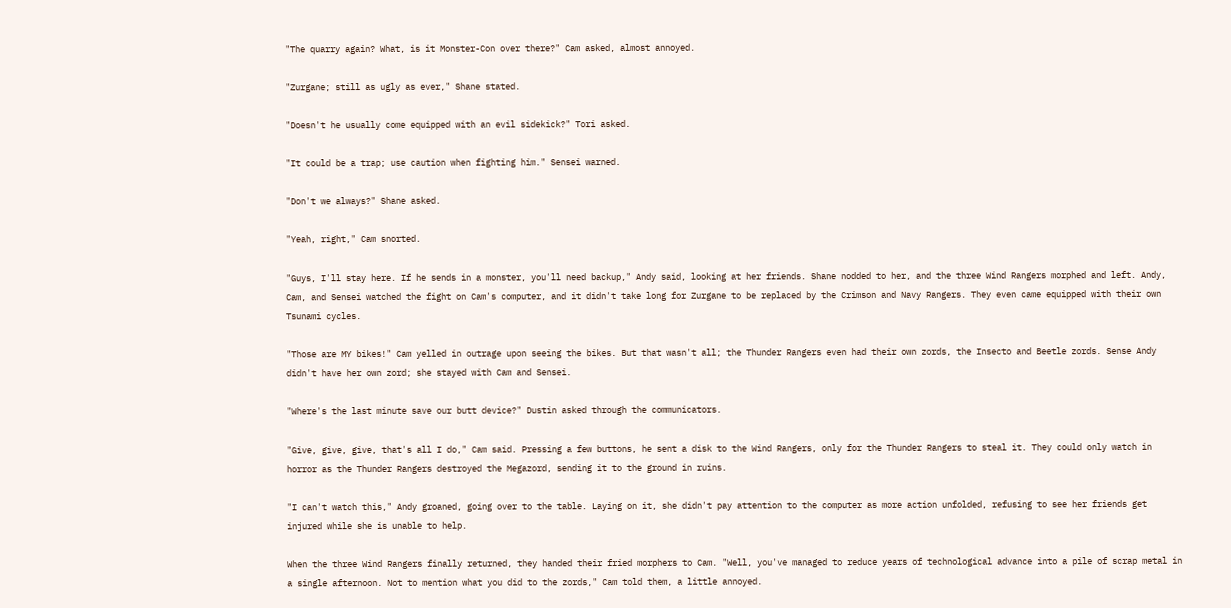"The quarry again? What, is it Monster-Con over there?" Cam asked, almost annoyed.

"Zurgane; still as ugly as ever," Shane stated.

"Doesn't he usually come equipped with an evil sidekick?" Tori asked.

"It could be a trap; use caution when fighting him." Sensei warned.

"Don't we always?" Shane asked.

"Yeah, right," Cam snorted.

"Guys, I'll stay here. If he sends in a monster, you'll need backup," Andy said, looking at her friends. Shane nodded to her, and the three Wind Rangers morphed and left. Andy, Cam, and Sensei watched the fight on Cam's computer, and it didn't take long for Zurgane to be replaced by the Crimson and Navy Rangers. They even came equipped with their own Tsunami cycles.

"Those are MY bikes!" Cam yelled in outrage upon seeing the bikes. But that wasn't all; the Thunder Rangers even had their own zords, the Insecto and Beetle zords. Sense Andy didn't have her own zord; she stayed with Cam and Sensei.

"Where's the last minute save our butt device?" Dustin asked through the communicators.

"Give, give, give, that's all I do," Cam said. Pressing a few buttons, he sent a disk to the Wind Rangers, only for the Thunder Rangers to steal it. They could only watch in horror as the Thunder Rangers destroyed the Megazord, sending it to the ground in ruins.

"I can't watch this," Andy groaned, going over to the table. Laying on it, she didn't pay attention to the computer as more action unfolded, refusing to see her friends get injured while she is unable to help.

When the three Wind Rangers finally returned, they handed their fried morphers to Cam. "Well, you've managed to reduce years of technological advance into a pile of scrap metal in a single afternoon. Not to mention what you did to the zords," Cam told them, a little annoyed.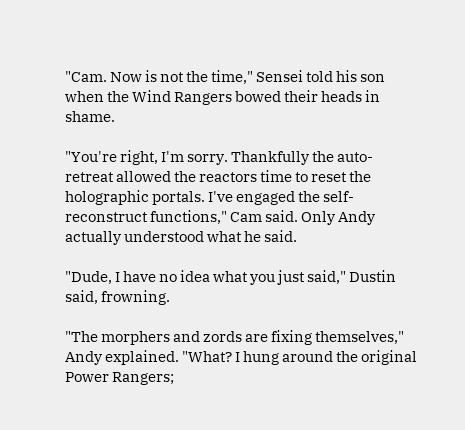"Cam. Now is not the time," Sensei told his son when the Wind Rangers bowed their heads in shame.

"You're right, I'm sorry. Thankfully the auto-retreat allowed the reactors time to reset the holographic portals. I've engaged the self-reconstruct functions," Cam said. Only Andy actually understood what he said.

"Dude, I have no idea what you just said," Dustin said, frowning.

"The morphers and zords are fixing themselves," Andy explained. "What? I hung around the original Power Rangers;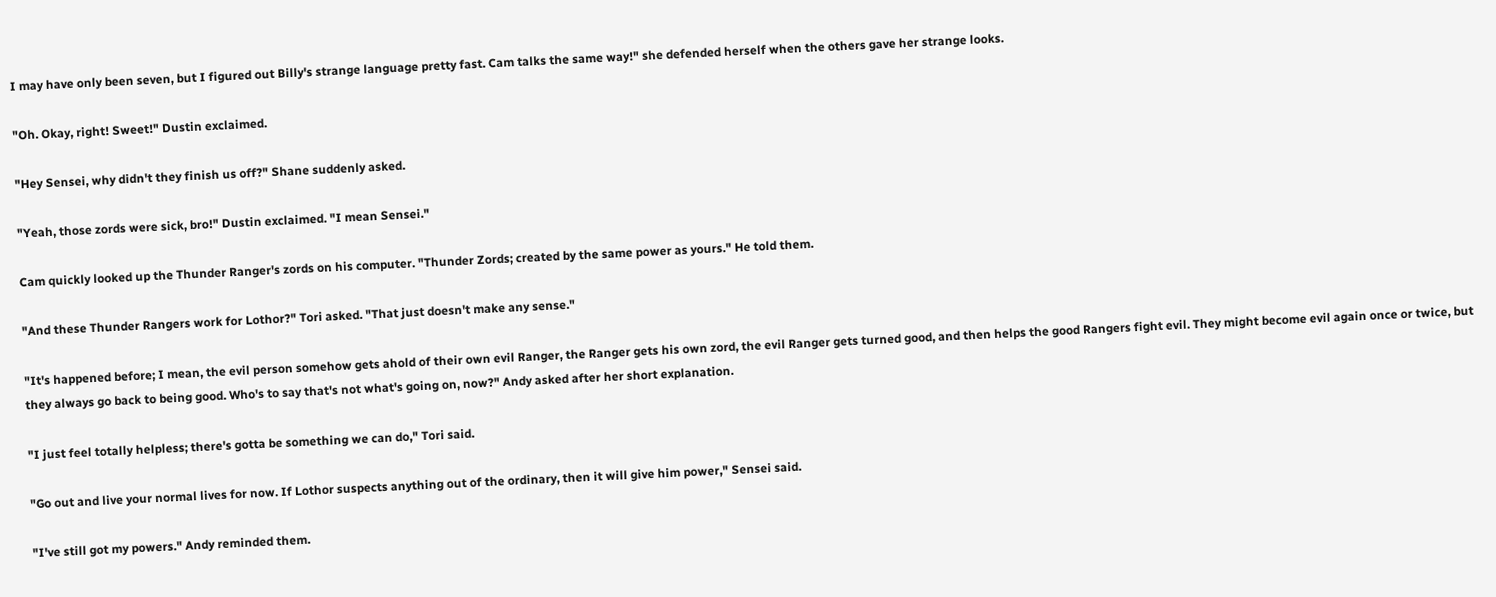I may have only been seven, but I figured out Billy's strange language pretty fast. Cam talks the same way!" she defended herself when the others gave her strange looks.

"Oh. Okay, right! Sweet!" Dustin exclaimed.

"Hey Sensei, why didn't they finish us off?" Shane suddenly asked.

"Yeah, those zords were sick, bro!" Dustin exclaimed. "I mean Sensei."

Cam quickly looked up the Thunder Ranger's zords on his computer. "Thunder Zords; created by the same power as yours." He told them.

"And these Thunder Rangers work for Lothor?" Tori asked. "That just doesn't make any sense."

"It's happened before; I mean, the evil person somehow gets ahold of their own evil Ranger, the Ranger gets his own zord, the evil Ranger gets turned good, and then helps the good Rangers fight evil. They might become evil again once or twice, but they always go back to being good. Who's to say that's not what's going on, now?" Andy asked after her short explanation.

"I just feel totally helpless; there's gotta be something we can do," Tori said.

"Go out and live your normal lives for now. If Lothor suspects anything out of the ordinary, then it will give him power," Sensei said.

"I've still got my powers." Andy reminded them.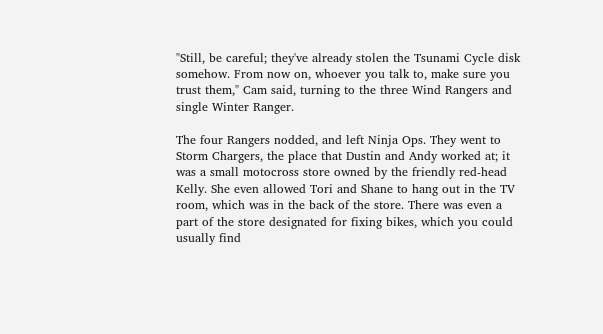"Still, be careful; they've already stolen the Tsunami Cycle disk somehow. From now on, whoever you talk to, make sure you trust them," Cam said, turning to the three Wind Rangers and single Winter Ranger.

The four Rangers nodded, and left Ninja Ops. They went to Storm Chargers, the place that Dustin and Andy worked at; it was a small motocross store owned by the friendly red-head Kelly. She even allowed Tori and Shane to hang out in the TV room, which was in the back of the store. There was even a part of the store designated for fixing bikes, which you could usually find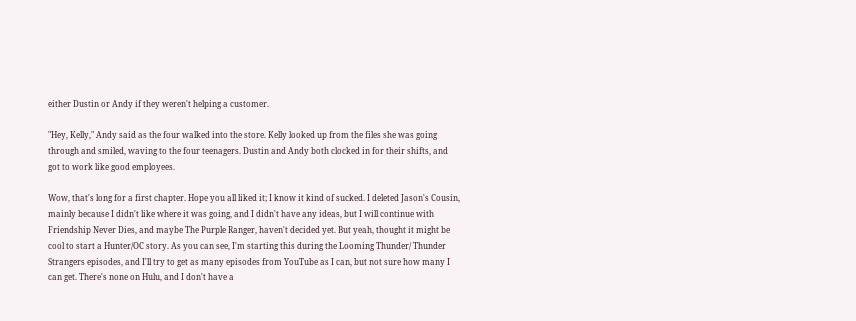either Dustin or Andy if they weren't helping a customer.

"Hey, Kelly," Andy said as the four walked into the store. Kelly looked up from the files she was going through and smiled, waving to the four teenagers. Dustin and Andy both clocked in for their shifts, and got to work like good employees.

Wow, that's long for a first chapter. Hope you all liked it; I know it kind of sucked. I deleted Jason's Cousin, mainly because I didn't like where it was going, and I didn't have any ideas, but I will continue with Friendship Never Dies, and maybe The Purple Ranger, haven't decided yet. But yeah, thought it might be cool to start a Hunter/OC story. As you can see, I'm starting this during the Looming Thunder/ Thunder Strangers episodes, and I'll try to get as many episodes from YouTube as I can, but not sure how many I can get. There's none on Hulu, and I don't have a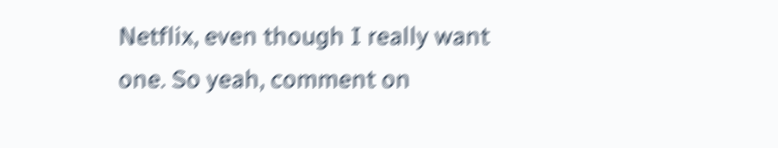Netflix, even though I really want one. So yeah, comment on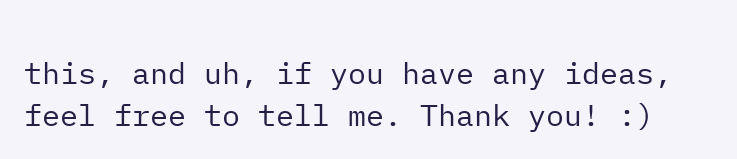this, and uh, if you have any ideas, feel free to tell me. Thank you! :)